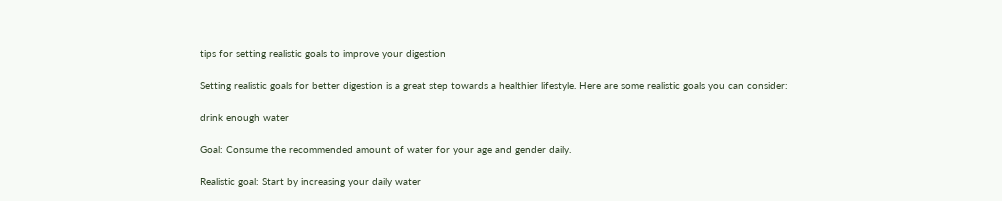tips for setting realistic goals to improve your digestion

Setting realistic goals for better digestion is a great step towards a healthier lifestyle. Here are some realistic goals you can consider:

drink enough water

Goal: Consume the recommended amount of water for your age and gender daily.

Realistic goal: Start by increasing your daily water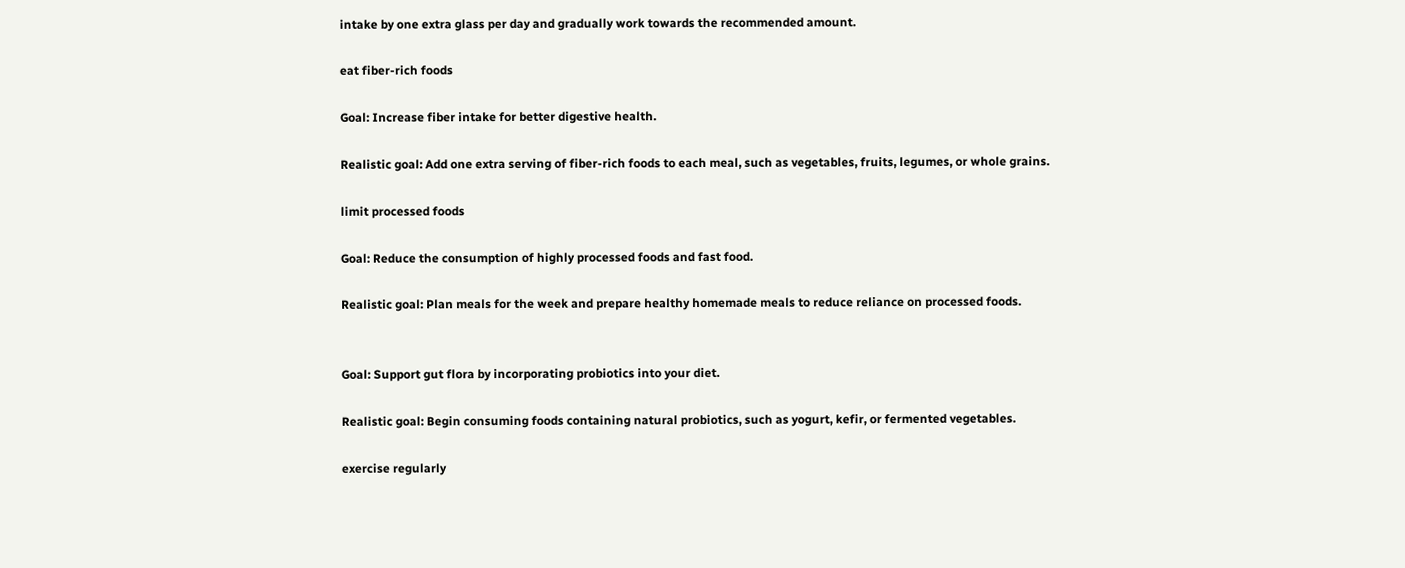intake by one extra glass per day and gradually work towards the recommended amount.

eat fiber-rich foods

Goal: Increase fiber intake for better digestive health.

Realistic goal: Add one extra serving of fiber-rich foods to each meal, such as vegetables, fruits, legumes, or whole grains.

limit processed foods

Goal: Reduce the consumption of highly processed foods and fast food.

Realistic goal: Plan meals for the week and prepare healthy homemade meals to reduce reliance on processed foods.


Goal: Support gut flora by incorporating probiotics into your diet.

Realistic goal: Begin consuming foods containing natural probiotics, such as yogurt, kefir, or fermented vegetables.

exercise regularly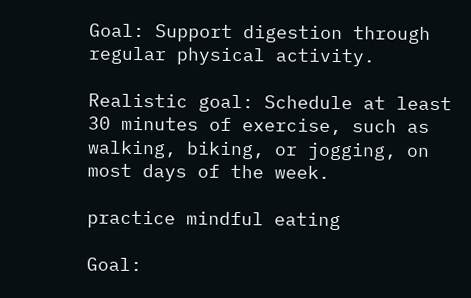Goal: Support digestion through regular physical activity.

Realistic goal: Schedule at least 30 minutes of exercise, such as walking, biking, or jogging, on most days of the week.

practice mindful eating

Goal: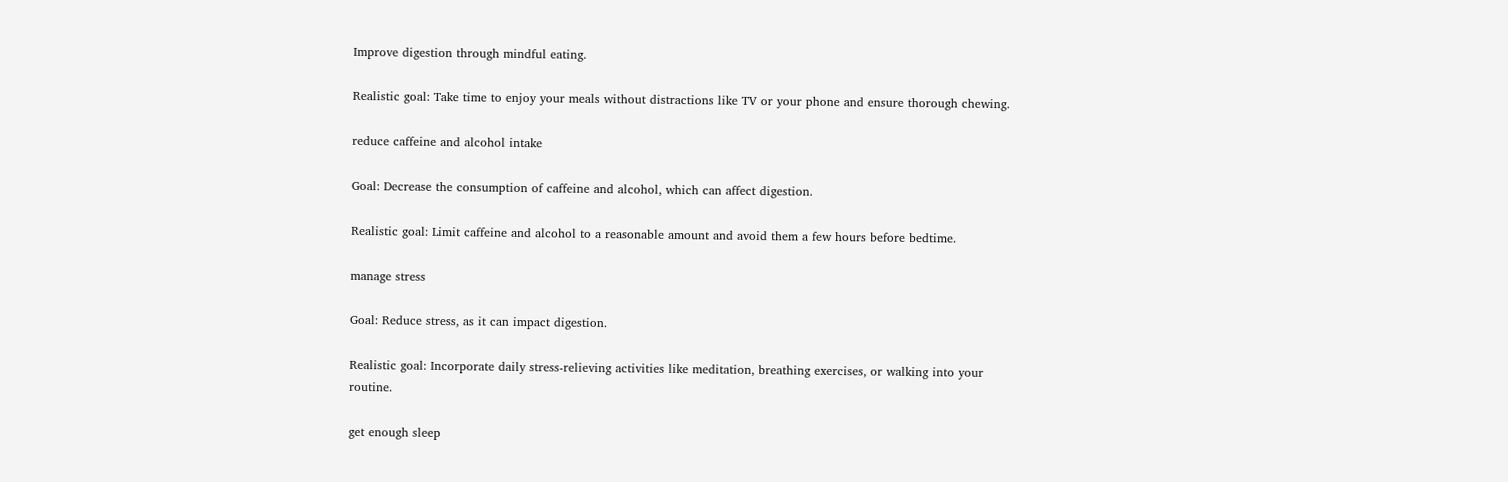Improve digestion through mindful eating.

Realistic goal: Take time to enjoy your meals without distractions like TV or your phone and ensure thorough chewing.

reduce caffeine and alcohol intake

Goal: Decrease the consumption of caffeine and alcohol, which can affect digestion.

Realistic goal: Limit caffeine and alcohol to a reasonable amount and avoid them a few hours before bedtime.

manage stress

Goal: Reduce stress, as it can impact digestion.

Realistic goal: Incorporate daily stress-relieving activities like meditation, breathing exercises, or walking into your routine.

get enough sleep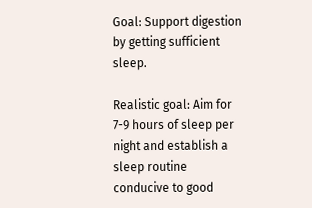Goal: Support digestion by getting sufficient sleep.

Realistic goal: Aim for 7-9 hours of sleep per night and establish a sleep routine conducive to good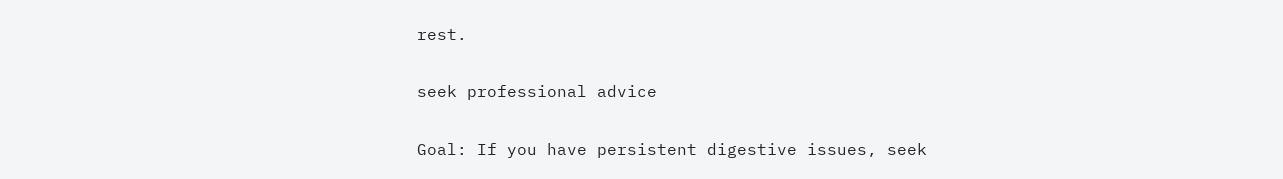rest.

seek professional advice

Goal: If you have persistent digestive issues, seek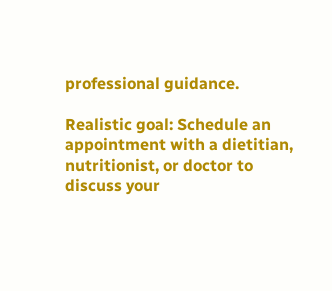professional guidance.

Realistic goal: Schedule an appointment with a dietitian, nutritionist, or doctor to discuss your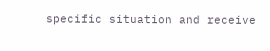specific situation and receive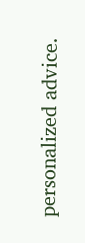personalized advice.